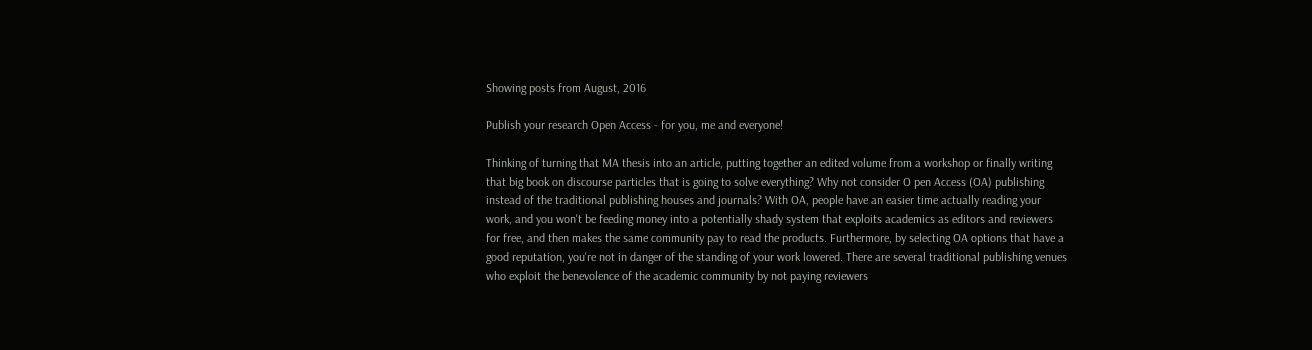Showing posts from August, 2016

Publish your research Open Access - for you, me and everyone!

Thinking of turning that MA thesis into an article, putting together an edited volume from a workshop or finally writing that big book on discourse particles that is going to solve everything? Why not consider O pen Access (OA) publishing instead of the traditional publishing houses and journals? With OA, people have an easier time actually reading your work, and you won't be feeding money into a potentially shady system that exploits academics as editors and reviewers for free, and then makes the same community pay to read the products. Furthermore, by selecting OA options that have a good reputation, you're not in danger of the standing of your work lowered. There are several traditional publishing venues who exploit the benevolence of the academic community by not paying reviewers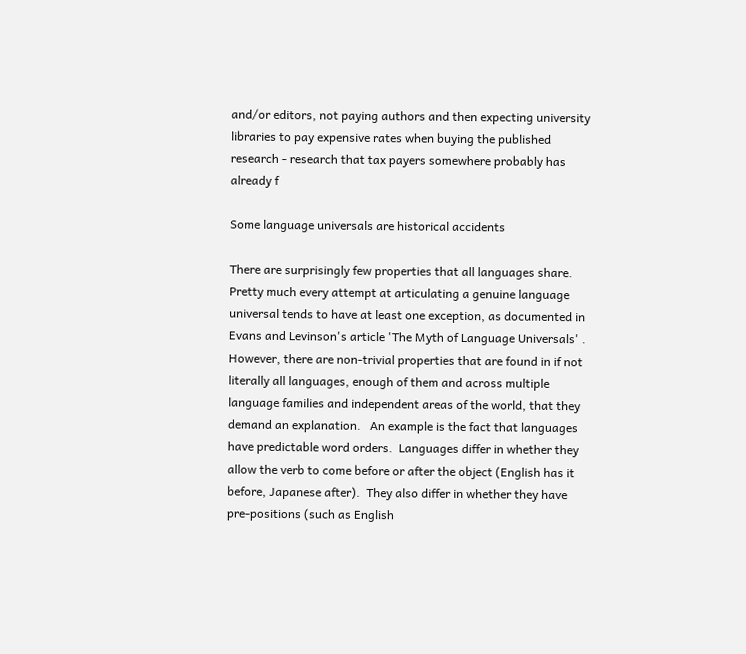and/or editors, not paying authors and then expecting university libraries to pay expensive rates when buying the published research - research that tax payers somewhere probably has already f

Some language universals are historical accidents

There are surprisingly few properties that all languages share.   Pretty much every attempt at articulating a genuine language universal tends to have at least one exception, as documented in Evans and Levinson's article 'The Myth of Language Universals' .   However, there are non-trivial properties that are found in if not literally all languages, enough of them and across multiple language families and independent areas of the world, that they demand an explanation.   An example is the fact that languages have predictable word orders.  Languages differ in whether they allow the verb to come before or after the object (English has it before, Japanese after).  They also differ in whether they have pre-positions (such as English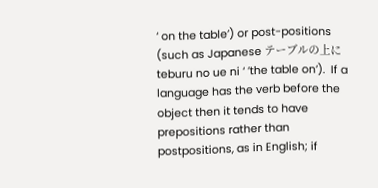‘ on the table’) or post-positions (such as Japanese テーブルの上に teburu no ue ni ‘ ’the table on’).  If a language has the verb before the object then it tends to have prepositions rather than postpositions, as in English; if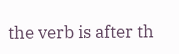the verb is after th